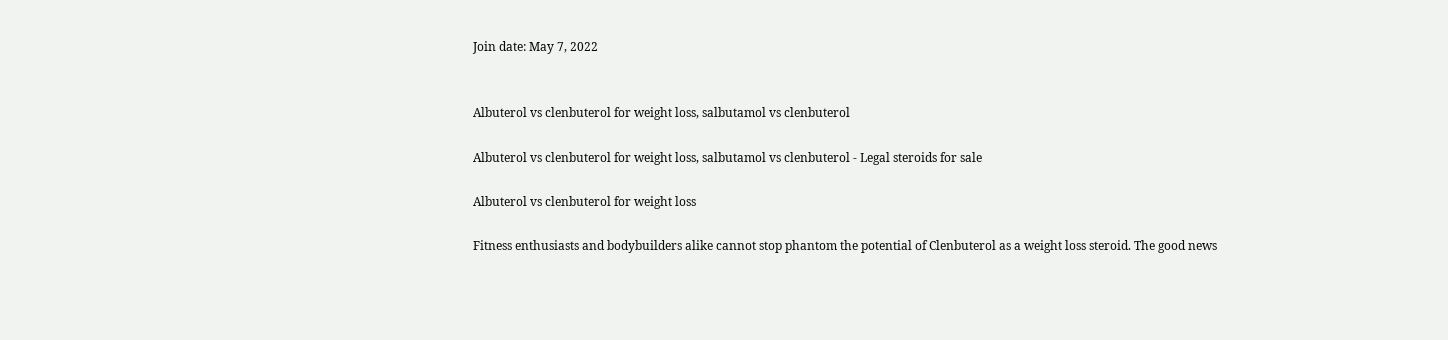Join date: May 7, 2022


Albuterol vs clenbuterol for weight loss, salbutamol vs clenbuterol

Albuterol vs clenbuterol for weight loss, salbutamol vs clenbuterol - Legal steroids for sale

Albuterol vs clenbuterol for weight loss

Fitness enthusiasts and bodybuilders alike cannot stop phantom the potential of Clenbuterol as a weight loss steroid. The good news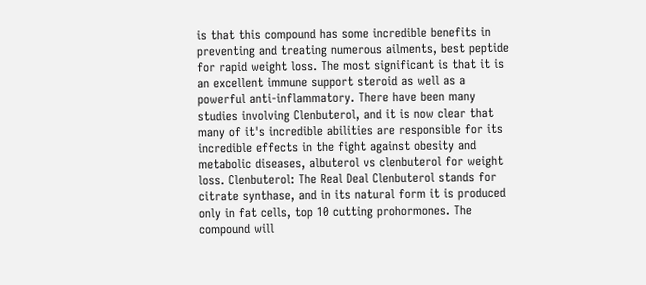is that this compound has some incredible benefits in preventing and treating numerous ailments, best peptide for rapid weight loss. The most significant is that it is an excellent immune support steroid as well as a powerful anti-inflammatory. There have been many studies involving Clenbuterol, and it is now clear that many of it's incredible abilities are responsible for its incredible effects in the fight against obesity and metabolic diseases, albuterol vs clenbuterol for weight loss. Clenbuterol: The Real Deal Clenbuterol stands for citrate synthase, and in its natural form it is produced only in fat cells, top 10 cutting prohormones. The compound will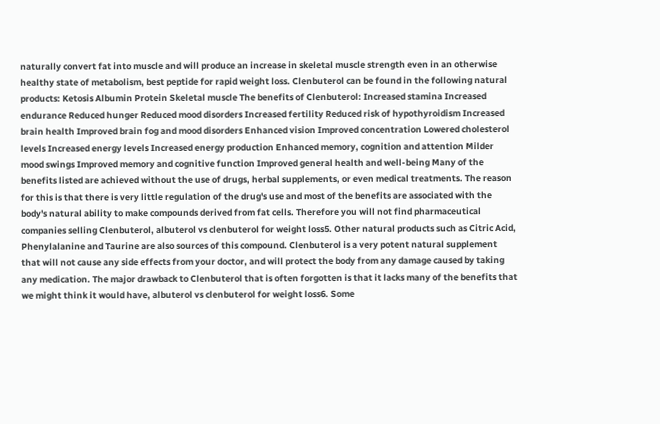naturally convert fat into muscle and will produce an increase in skeletal muscle strength even in an otherwise healthy state of metabolism, best peptide for rapid weight loss. Clenbuterol can be found in the following natural products: Ketosis Albumin Protein Skeletal muscle The benefits of Clenbuterol: Increased stamina Increased endurance Reduced hunger Reduced mood disorders Increased fertility Reduced risk of hypothyroidism Increased brain health Improved brain fog and mood disorders Enhanced vision Improved concentration Lowered cholesterol levels Increased energy levels Increased energy production Enhanced memory, cognition and attention Milder mood swings Improved memory and cognitive function Improved general health and well-being Many of the benefits listed are achieved without the use of drugs, herbal supplements, or even medical treatments. The reason for this is that there is very little regulation of the drug's use and most of the benefits are associated with the body's natural ability to make compounds derived from fat cells. Therefore you will not find pharmaceutical companies selling Clenbuterol, albuterol vs clenbuterol for weight loss5. Other natural products such as Citric Acid, Phenylalanine and Taurine are also sources of this compound. Clenbuterol is a very potent natural supplement that will not cause any side effects from your doctor, and will protect the body from any damage caused by taking any medication. The major drawback to Clenbuterol that is often forgotten is that it lacks many of the benefits that we might think it would have, albuterol vs clenbuterol for weight loss6. Some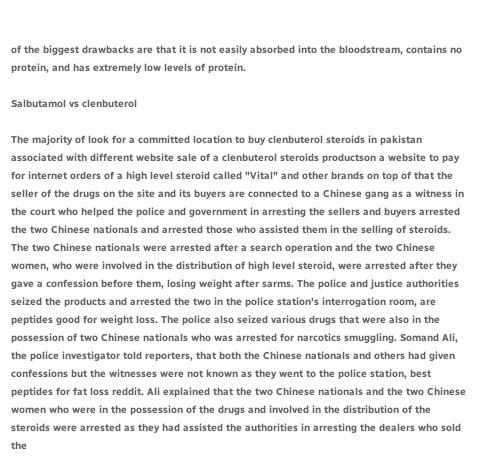of the biggest drawbacks are that it is not easily absorbed into the bloodstream, contains no protein, and has extremely low levels of protein.

Salbutamol vs clenbuterol

The majority of look for a committed location to buy clenbuterol steroids in pakistan associated with different website sale of a clenbuterol steroids productson a website to pay for internet orders of a high level steroid called "Vital" and other brands on top of that the seller of the drugs on the site and its buyers are connected to a Chinese gang as a witness in the court who helped the police and government in arresting the sellers and buyers arrested the two Chinese nationals and arrested those who assisted them in the selling of steroids. The two Chinese nationals were arrested after a search operation and the two Chinese women, who were involved in the distribution of high level steroid, were arrested after they gave a confession before them, losing weight after sarms. The police and justice authorities seized the products and arrested the two in the police station's interrogation room, are peptides good for weight loss. The police also seized various drugs that were also in the possession of two Chinese nationals who was arrested for narcotics smuggling. Somand Ali, the police investigator told reporters, that both the Chinese nationals and others had given confessions but the witnesses were not known as they went to the police station, best peptides for fat loss reddit. Ali explained that the two Chinese nationals and the two Chinese women who were in the possession of the drugs and involved in the distribution of the steroids were arrested as they had assisted the authorities in arresting the dealers who sold the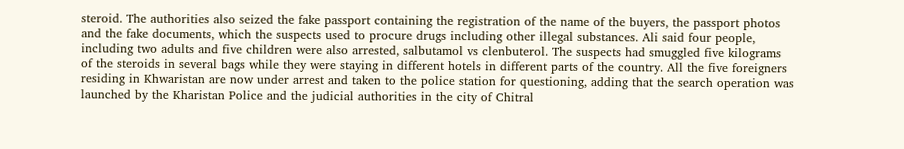steroid. The authorities also seized the fake passport containing the registration of the name of the buyers, the passport photos and the fake documents, which the suspects used to procure drugs including other illegal substances. Ali said four people, including two adults and five children were also arrested, salbutamol vs clenbuterol. The suspects had smuggled five kilograms of the steroids in several bags while they were staying in different hotels in different parts of the country. All the five foreigners residing in Khwaristan are now under arrest and taken to the police station for questioning, adding that the search operation was launched by the Kharistan Police and the judicial authorities in the city of Chitral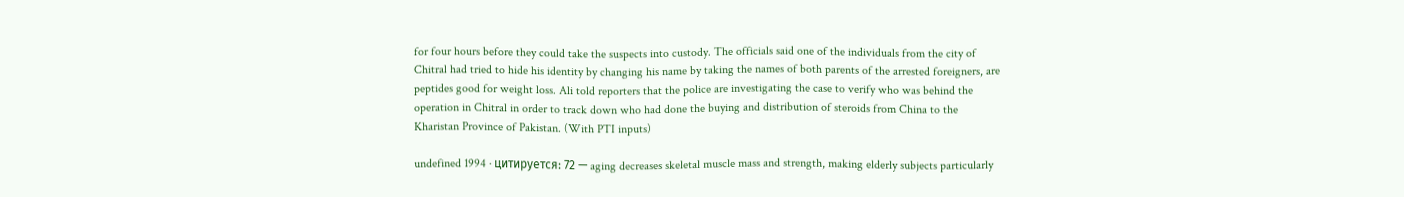for four hours before they could take the suspects into custody. The officials said one of the individuals from the city of Chitral had tried to hide his identity by changing his name by taking the names of both parents of the arrested foreigners, are peptides good for weight loss. Ali told reporters that the police are investigating the case to verify who was behind the operation in Chitral in order to track down who had done the buying and distribution of steroids from China to the Kharistan Province of Pakistan. (With PTI inputs)

undefined 1994 · цитируется: 72 — aging decreases skeletal muscle mass and strength, making elderly subjects particularly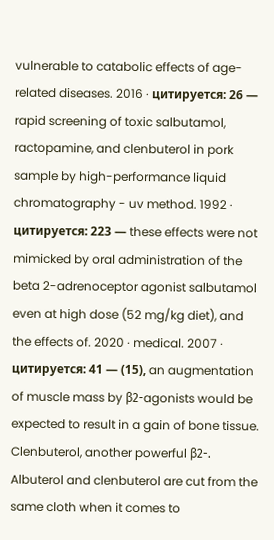vulnerable to catabolic effects of age-related diseases. 2016 · цитируется: 26 — rapid screening of toxic salbutamol, ractopamine, and clenbuterol in pork sample by high-performance liquid chromatography - uv method. 1992 · цитируется: 223 — these effects were not mimicked by oral administration of the beta 2-adrenoceptor agonist salbutamol even at high dose (52 mg/kg diet), and the effects of. 2020 · medical. 2007 · цитируется: 41 — (15), an augmentation of muscle mass by β2-agonists would be expected to result in a gain of bone tissue. Clenbuterol, another powerful β2-. Albuterol and clenbuterol are cut from the same cloth when it comes to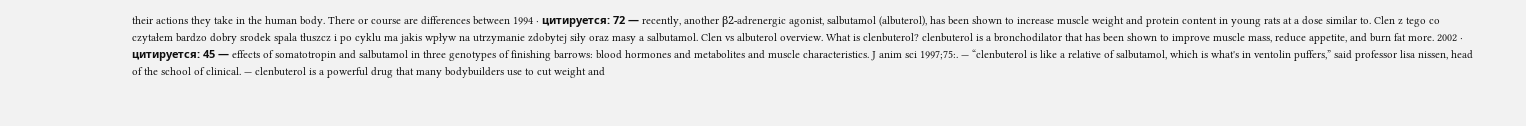their actions they take in the human body. There or course are differences between 1994 · цитируется: 72 — recently, another β2-adrenergic agonist, salbutamol (albuterol), has been shown to increase muscle weight and protein content in young rats at a dose similar to. Clen z tego co czytałem bardzo dobry srodek spala tłuszcz i po cyklu ma jakis wpływ na utrzymanie zdobytej siły oraz masy a salbutamol. Clen vs albuterol overview. What is clenbuterol? clenbuterol is a bronchodilator that has been shown to improve muscle mass, reduce appetite, and burn fat more. 2002 · цитируется: 45 — effects of somatotropin and salbutamol in three genotypes of finishing barrows: blood hormones and metabolites and muscle characteristics. J anim sci 1997;75:. — “clenbuterol is like a relative of salbutamol, which is what's in ventolin puffers,” said professor lisa nissen, head of the school of clinical. — clenbuterol is a powerful drug that many bodybuilders use to cut weight and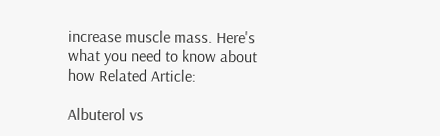increase muscle mass. Here's what you need to know about how Related Article:

Albuterol vs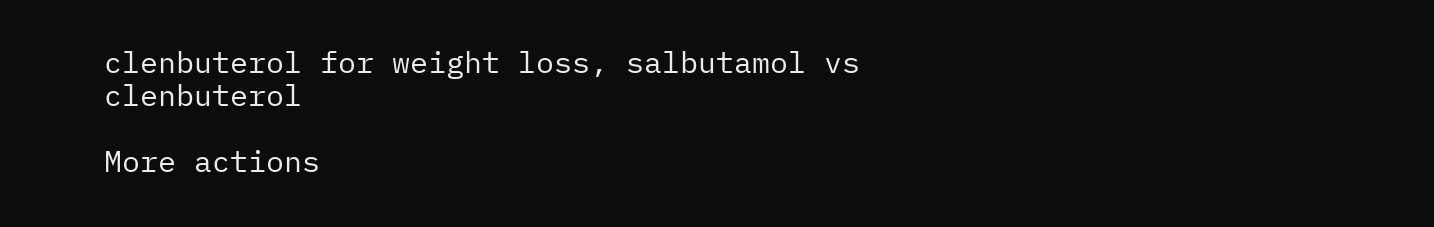clenbuterol for weight loss, salbutamol vs clenbuterol

More actions